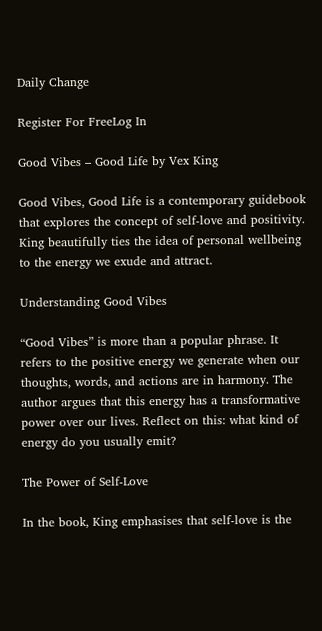Daily Change

Register For FreeLog In

Good Vibes – Good Life by Vex King

Good Vibes, Good Life is a contemporary guidebook that explores the concept of self-love and positivity. King beautifully ties the idea of personal wellbeing to the energy we exude and attract.

Understanding Good Vibes

“Good Vibes” is more than a popular phrase. It refers to the positive energy we generate when our thoughts, words, and actions are in harmony. The author argues that this energy has a transformative power over our lives. Reflect on this: what kind of energy do you usually emit?

The Power of Self-Love

In the book, King emphasises that self-love is the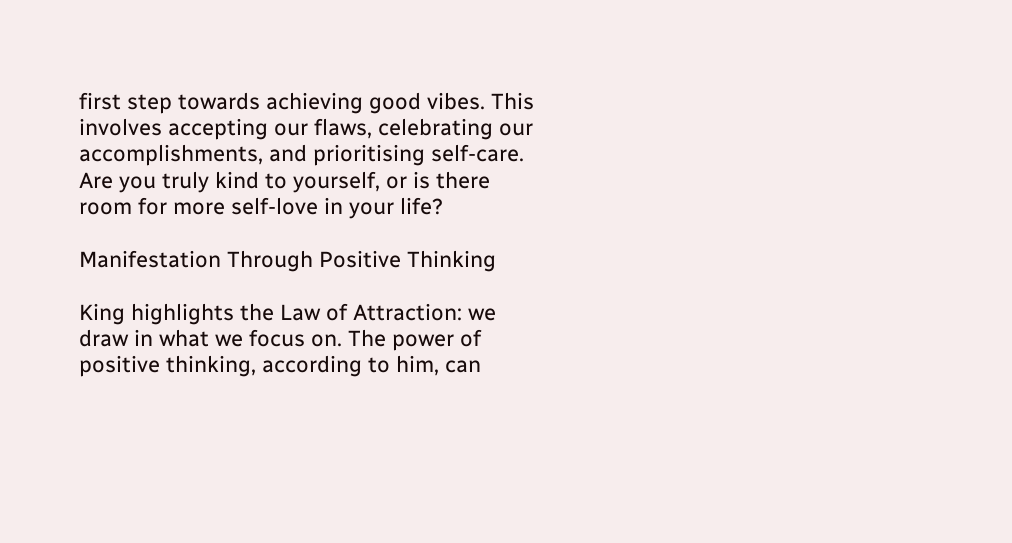first step towards achieving good vibes. This involves accepting our flaws, celebrating our accomplishments, and prioritising self-care. Are you truly kind to yourself, or is there room for more self-love in your life?

Manifestation Through Positive Thinking

King highlights the Law of Attraction: we draw in what we focus on. The power of positive thinking, according to him, can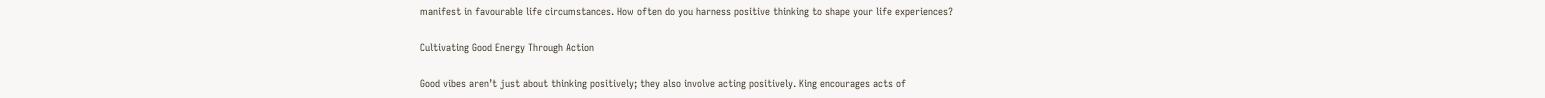manifest in favourable life circumstances. How often do you harness positive thinking to shape your life experiences?

Cultivating Good Energy Through Action

Good vibes aren’t just about thinking positively; they also involve acting positively. King encourages acts of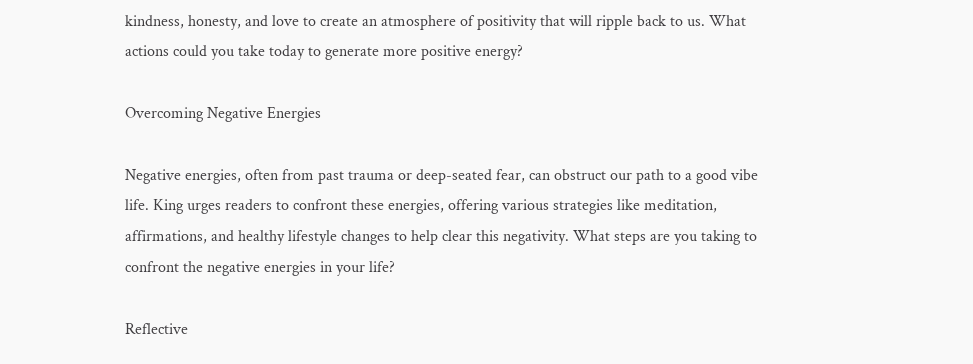kindness, honesty, and love to create an atmosphere of positivity that will ripple back to us. What actions could you take today to generate more positive energy?

Overcoming Negative Energies

Negative energies, often from past trauma or deep-seated fear, can obstruct our path to a good vibe life. King urges readers to confront these energies, offering various strategies like meditation, affirmations, and healthy lifestyle changes to help clear this negativity. What steps are you taking to confront the negative energies in your life?

Reflective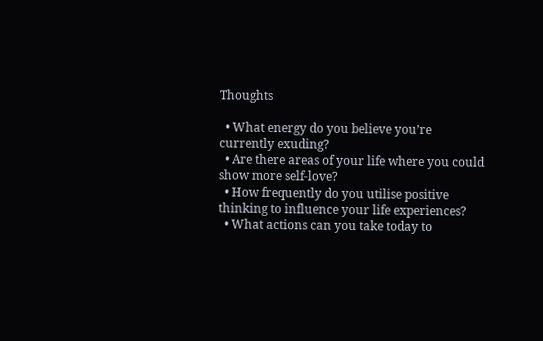Thoughts

  • What energy do you believe you’re currently exuding?
  • Are there areas of your life where you could show more self-love?
  • How frequently do you utilise positive thinking to influence your life experiences?
  • What actions can you take today to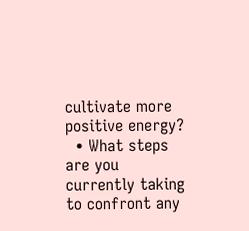cultivate more positive energy?
  • What steps are you currently taking to confront any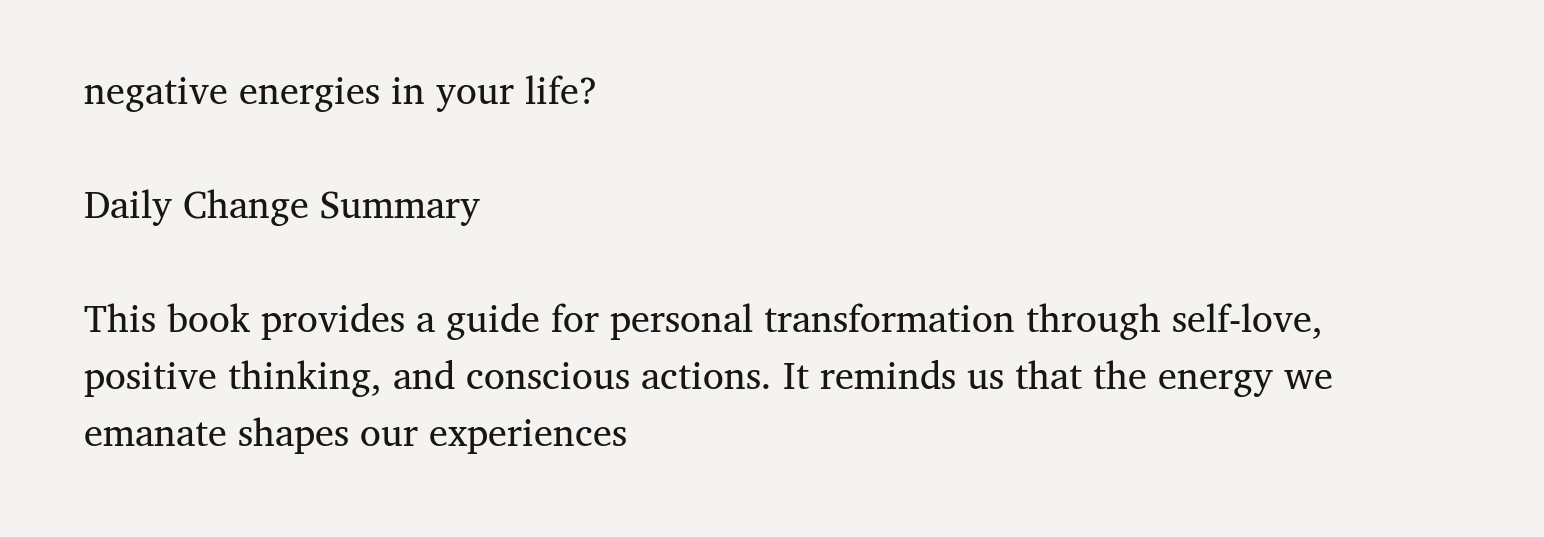negative energies in your life?

Daily Change Summary

This book provides a guide for personal transformation through self-love, positive thinking, and conscious actions. It reminds us that the energy we emanate shapes our experiences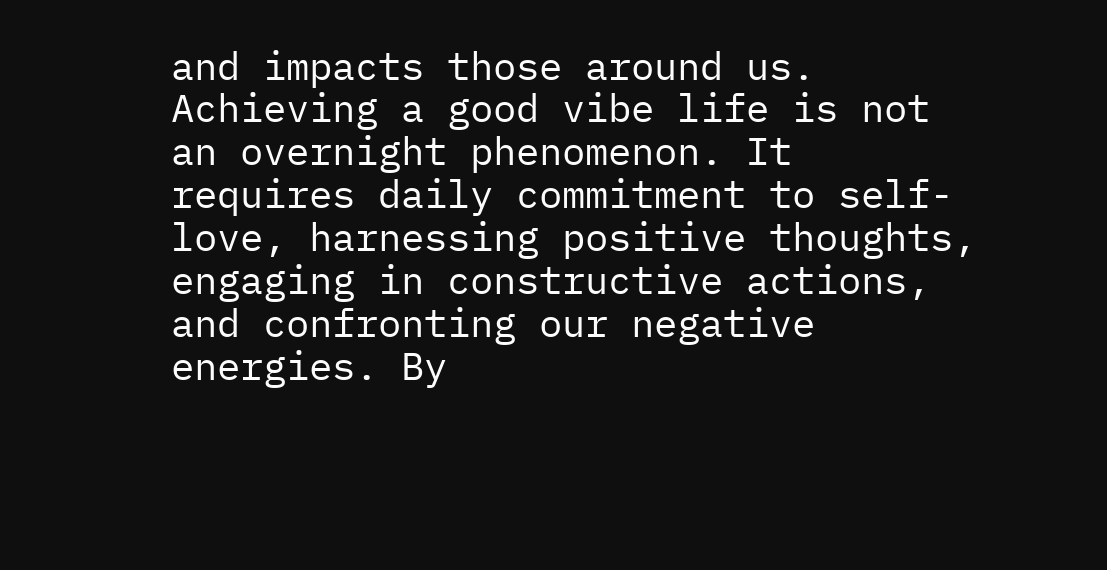and impacts those around us. Achieving a good vibe life is not an overnight phenomenon. It requires daily commitment to self-love, harnessing positive thoughts, engaging in constructive actions, and confronting our negative energies. By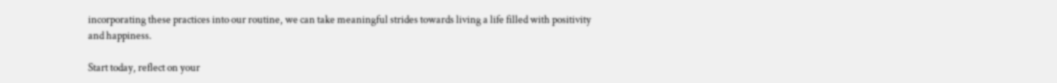incorporating these practices into our routine, we can take meaningful strides towards living a life filled with positivity and happiness.

Start today, reflect on your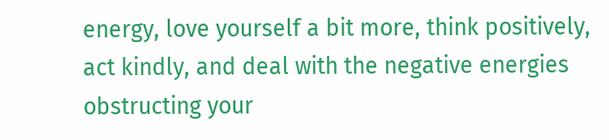energy, love yourself a bit more, think positively, act kindly, and deal with the negative energies obstructing your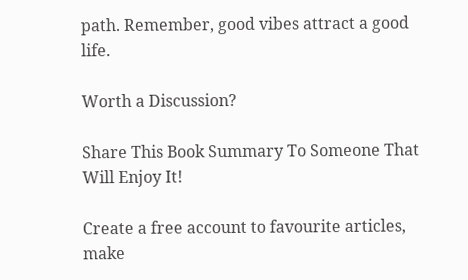path. Remember, good vibes attract a good life.

Worth a Discussion?

Share This Book Summary To Someone That Will Enjoy It!

Create a free account to favourite articles, make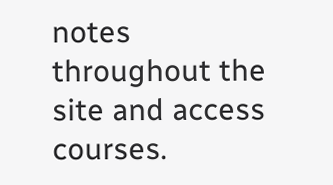notes throughout the site and access courses.